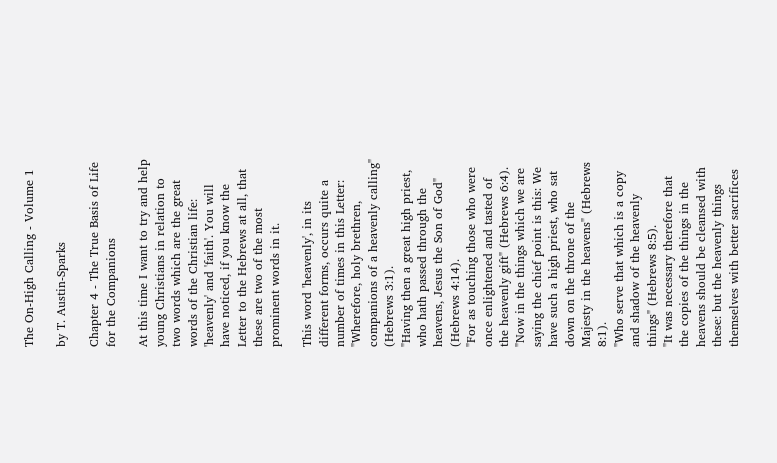The On-High Calling - Volume 1

by T. Austin-Sparks

Chapter 4 - The True Basis of Life for the Companions

At this time I want to try and help young Christians in relation to two words which are the great words of the Christian life: 'heavenly' and 'faith'. You will have noticed, if you know the Letter to the Hebrews at all, that these are two of the most prominent words in it.

This word 'heavenly', in its different forms, occurs quite a number of times in this Letter:
"Wherefore, holy brethren, companions of a heavenly calling" (Hebrews 3:1).
"Having then a great high priest, who hath passed through the heavens, Jesus the Son of God" (Hebrews 4:14).
"For as touching those who were once enlightened and tasted of the heavenly gift" (Hebrews 6:4).
"Now in the things which we are saying the chief point is this: We have such a high priest, who sat down on the throne of the Majesty in the heavens" (Hebrews 8:1).
"Who serve that which is a copy and shadow of the heavenly things" (Hebrews 8:5).
"It was necessary therefore that the copies of the things in the heavens should be cleansed with these: but the heavenly things themselves with better sacrifices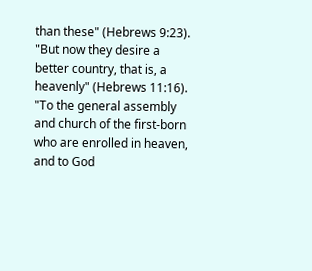than these" (Hebrews 9:23).
"But now they desire a better country, that is, a heavenly" (Hebrews 11:16).
"To the general assembly and church of the first-born who are enrolled in heaven, and to God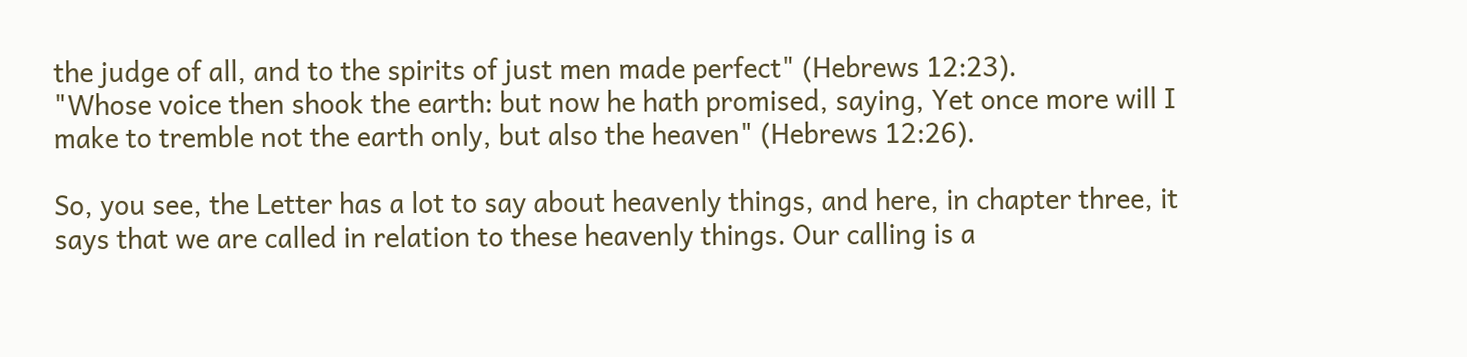the judge of all, and to the spirits of just men made perfect" (Hebrews 12:23).
"Whose voice then shook the earth: but now he hath promised, saying, Yet once more will I make to tremble not the earth only, but also the heaven" (Hebrews 12:26).

So, you see, the Letter has a lot to say about heavenly things, and here, in chapter three, it says that we are called in relation to these heavenly things. Our calling is a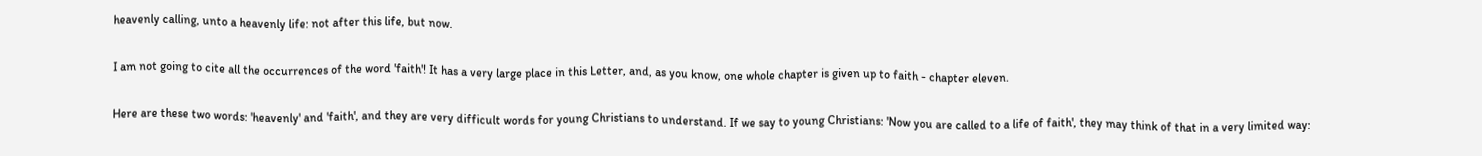heavenly calling, unto a heavenly life: not after this life, but now.

I am not going to cite all the occurrences of the word 'faith'! It has a very large place in this Letter, and, as you know, one whole chapter is given up to faith - chapter eleven.

Here are these two words: 'heavenly' and 'faith', and they are very difficult words for young Christians to understand. If we say to young Christians: 'Now you are called to a life of faith', they may think of that in a very limited way: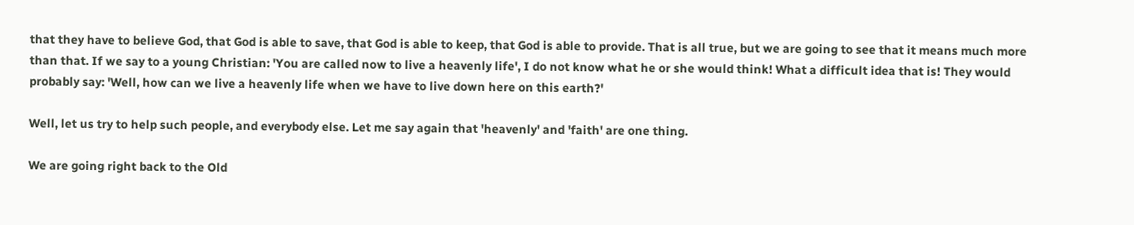that they have to believe God, that God is able to save, that God is able to keep, that God is able to provide. That is all true, but we are going to see that it means much more than that. If we say to a young Christian: 'You are called now to live a heavenly life', I do not know what he or she would think! What a difficult idea that is! They would probably say: 'Well, how can we live a heavenly life when we have to live down here on this earth?'

Well, let us try to help such people, and everybody else. Let me say again that 'heavenly' and 'faith' are one thing.

We are going right back to the Old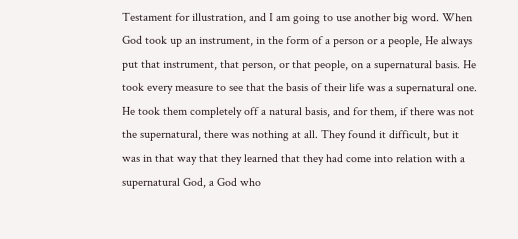Testament for illustration, and I am going to use another big word. When God took up an instrument, in the form of a person or a people, He always put that instrument, that person, or that people, on a supernatural basis. He took every measure to see that the basis of their life was a supernatural one. He took them completely off a natural basis, and for them, if there was not the supernatural, there was nothing at all. They found it difficult, but it was in that way that they learned that they had come into relation with a supernatural God, a God who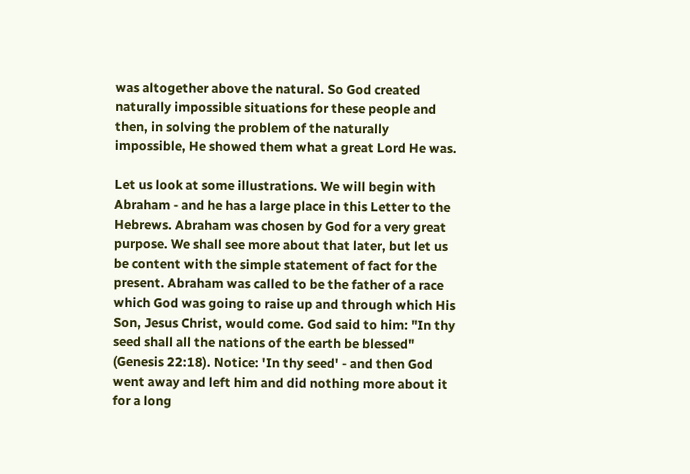was altogether above the natural. So God created naturally impossible situations for these people and then, in solving the problem of the naturally impossible, He showed them what a great Lord He was.

Let us look at some illustrations. We will begin with Abraham - and he has a large place in this Letter to the Hebrews. Abraham was chosen by God for a very great purpose. We shall see more about that later, but let us be content with the simple statement of fact for the present. Abraham was called to be the father of a race which God was going to raise up and through which His Son, Jesus Christ, would come. God said to him: "In thy seed shall all the nations of the earth be blessed" (Genesis 22:18). Notice: 'In thy seed' - and then God went away and left him and did nothing more about it for a long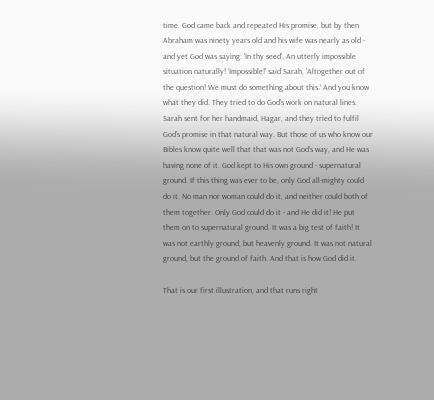time. God came back and repeated His promise, but by then Abraham was ninety years old and his wife was nearly as old - and yet God was saying: 'In thy seed'. An utterly impossible situation naturally! 'Impossible!' said Sarah, 'Altogether out of the question! We must do something about this.' And you know what they did. They tried to do God's work on natural lines. Sarah sent for her handmaid, Hagar, and they tried to fulfil God's promise in that natural way. But those of us who know our Bibles know quite well that that was not God's way, and He was having none of it. God kept to His own ground - supernatural ground. If this thing was ever to be, only God all-mighty could do it. No man nor woman could do it, and neither could both of them together. Only God could do it - and He did it! He put them on to supernatural ground. It was a big test of faith! It was not earthly ground, but heavenly ground. It was not natural ground, but the ground of faith. And that is how God did it.

That is our first illustration, and that runs right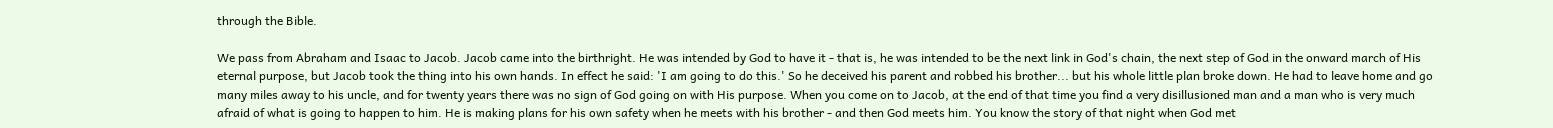through the Bible.

We pass from Abraham and Isaac to Jacob. Jacob came into the birthright. He was intended by God to have it - that is, he was intended to be the next link in God's chain, the next step of God in the onward march of His eternal purpose, but Jacob took the thing into his own hands. In effect he said: 'I am going to do this.' So he deceived his parent and robbed his brother... but his whole little plan broke down. He had to leave home and go many miles away to his uncle, and for twenty years there was no sign of God going on with His purpose. When you come on to Jacob, at the end of that time you find a very disillusioned man and a man who is very much afraid of what is going to happen to him. He is making plans for his own safety when he meets with his brother - and then God meets him. You know the story of that night when God met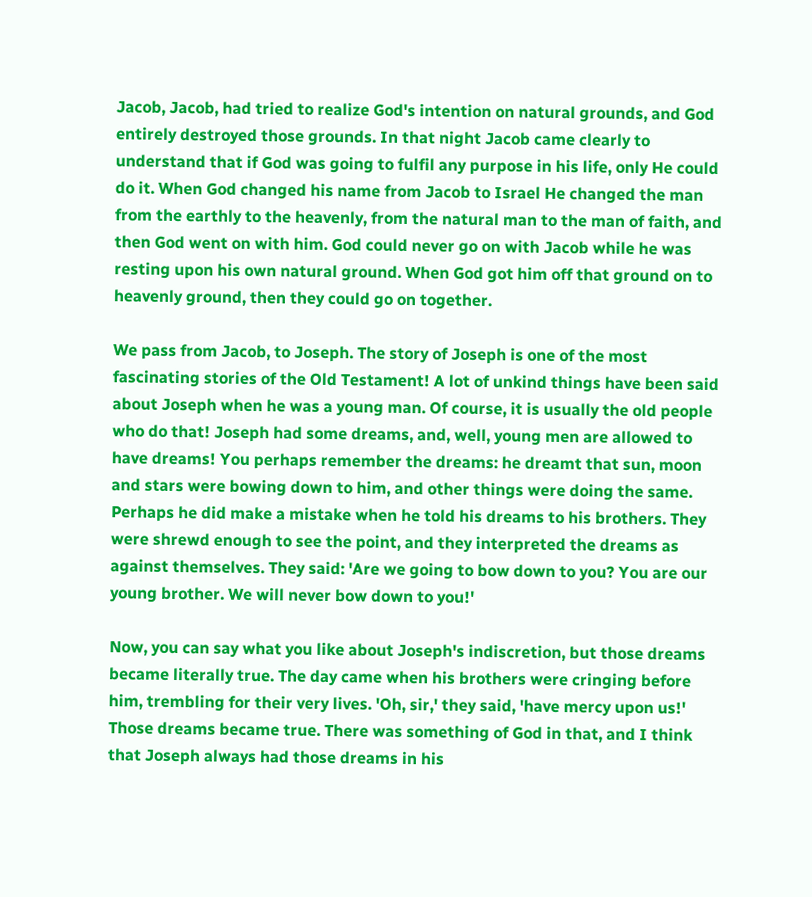Jacob, Jacob, had tried to realize God's intention on natural grounds, and God entirely destroyed those grounds. In that night Jacob came clearly to understand that if God was going to fulfil any purpose in his life, only He could do it. When God changed his name from Jacob to Israel He changed the man from the earthly to the heavenly, from the natural man to the man of faith, and then God went on with him. God could never go on with Jacob while he was resting upon his own natural ground. When God got him off that ground on to heavenly ground, then they could go on together.

We pass from Jacob, to Joseph. The story of Joseph is one of the most fascinating stories of the Old Testament! A lot of unkind things have been said about Joseph when he was a young man. Of course, it is usually the old people who do that! Joseph had some dreams, and, well, young men are allowed to have dreams! You perhaps remember the dreams: he dreamt that sun, moon and stars were bowing down to him, and other things were doing the same. Perhaps he did make a mistake when he told his dreams to his brothers. They were shrewd enough to see the point, and they interpreted the dreams as against themselves. They said: 'Are we going to bow down to you? You are our young brother. We will never bow down to you!'

Now, you can say what you like about Joseph's indiscretion, but those dreams became literally true. The day came when his brothers were cringing before him, trembling for their very lives. 'Oh, sir,' they said, 'have mercy upon us!' Those dreams became true. There was something of God in that, and I think that Joseph always had those dreams in his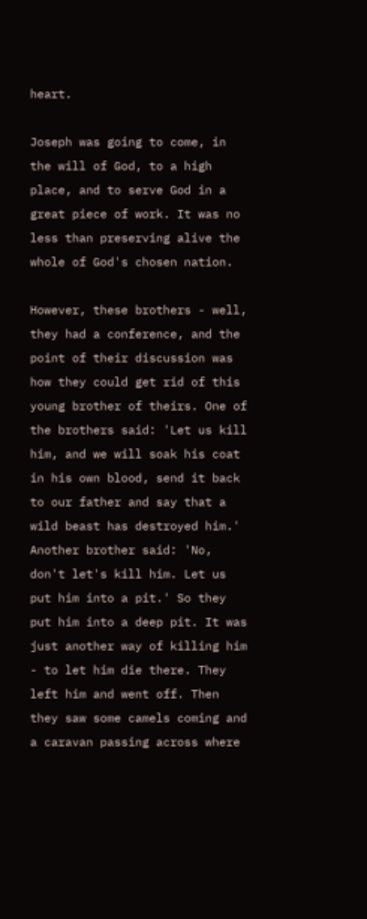heart.

Joseph was going to come, in the will of God, to a high place, and to serve God in a great piece of work. It was no less than preserving alive the whole of God's chosen nation.

However, these brothers - well, they had a conference, and the point of their discussion was how they could get rid of this young brother of theirs. One of the brothers said: 'Let us kill him, and we will soak his coat in his own blood, send it back to our father and say that a wild beast has destroyed him.' Another brother said: 'No, don't let's kill him. Let us put him into a pit.' So they put him into a deep pit. It was just another way of killing him - to let him die there. They left him and went off. Then they saw some camels coming and a caravan passing across where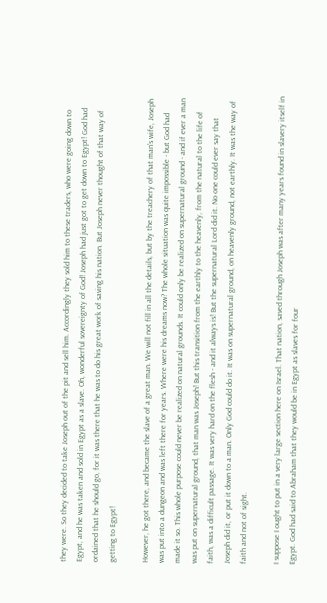they were. So they decided to take Joseph out of the pit and sell him. Accordingly they sold him to these traders, who were going down to Egypt, and he was taken and sold in Egypt as a slave. Oh, wonderful sovereignty of God! Joseph had just got to get down to Egypt! God had ordained that he should go, for it was there that he was to do his great work of saving his nation. But Joseph never thought of that way of getting to Egypt!

However, he got there, and became the slave of a great man. We will not fill in all the details, but by the treachery of that man's wife, Joseph was put into a dungeon and was left there for years. Where were his dreams now? The whole situation was quite impossible - but God had made it so. This whole purpose could never be realized on natural grounds. It could only be realized on supernatural ground - and if ever a man was put on supernatural ground, that man was Joseph! But this transition from the earthly to the heavenly, from the natural to the life of faith, was a difficult passage. It was very hard on the flesh - and it always is! But the supernatural Lord did it. No one could ever say that Joseph did it, or put it down to a man. Only God could do it. It was on supernatural ground, on heavenly ground, not earthly. It was the way of faith and not of sight.

I suppose I ought to put in a very large section here on Israel. That nation, saved through Joseph was after many years found in slavery itself in Egypt. God had said to Abraham that they would be in Egypt as slaves for four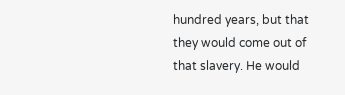hundred years, but that they would come out of that slavery. He would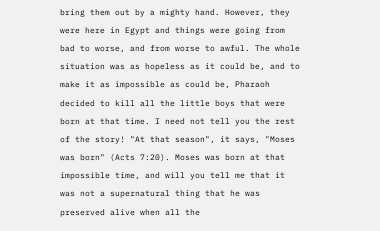bring them out by a mighty hand. However, they were here in Egypt and things were going from bad to worse, and from worse to awful. The whole situation was as hopeless as it could be, and to make it as impossible as could be, Pharaoh decided to kill all the little boys that were born at that time. I need not tell you the rest of the story! "At that season", it says, "Moses was born" (Acts 7:20). Moses was born at that impossible time, and will you tell me that it was not a supernatural thing that he was preserved alive when all the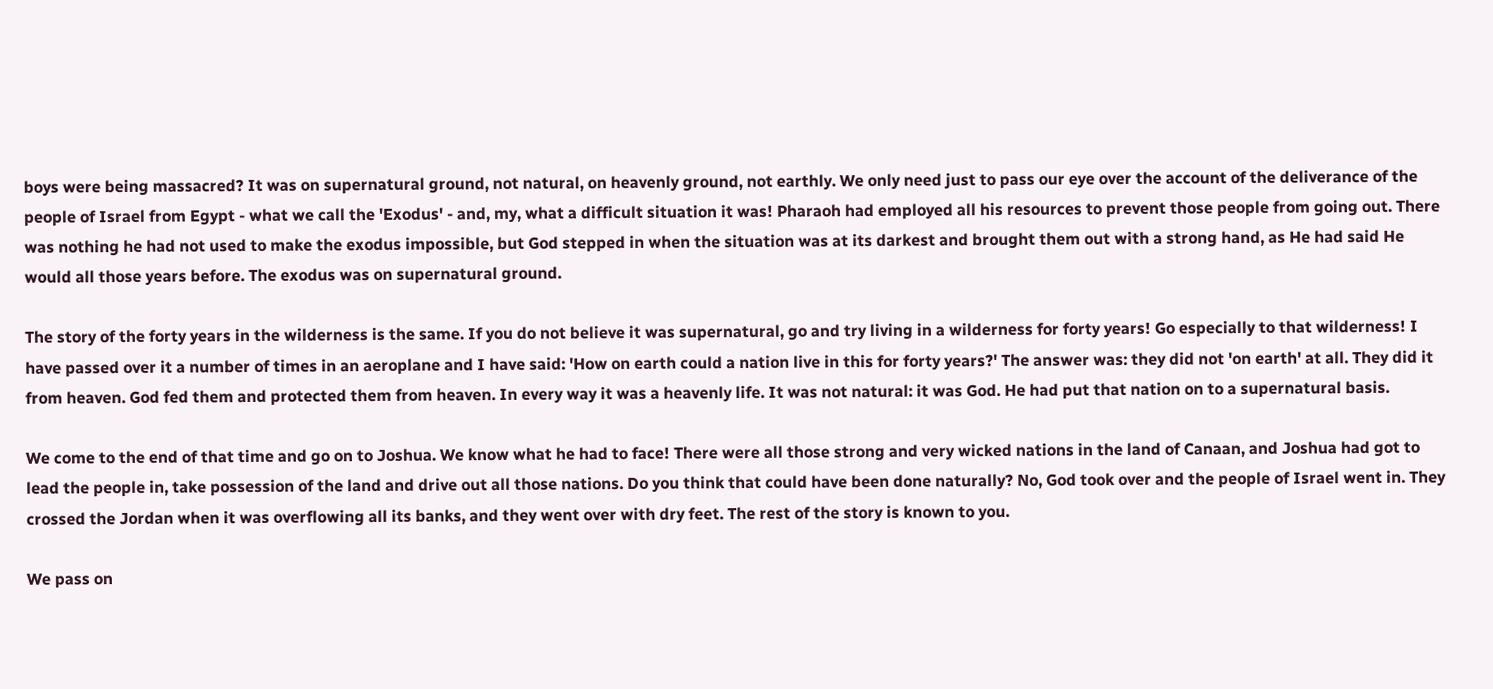boys were being massacred? It was on supernatural ground, not natural, on heavenly ground, not earthly. We only need just to pass our eye over the account of the deliverance of the people of Israel from Egypt - what we call the 'Exodus' - and, my, what a difficult situation it was! Pharaoh had employed all his resources to prevent those people from going out. There was nothing he had not used to make the exodus impossible, but God stepped in when the situation was at its darkest and brought them out with a strong hand, as He had said He would all those years before. The exodus was on supernatural ground.

The story of the forty years in the wilderness is the same. If you do not believe it was supernatural, go and try living in a wilderness for forty years! Go especially to that wilderness! I have passed over it a number of times in an aeroplane and I have said: 'How on earth could a nation live in this for forty years?' The answer was: they did not 'on earth' at all. They did it from heaven. God fed them and protected them from heaven. In every way it was a heavenly life. It was not natural: it was God. He had put that nation on to a supernatural basis.

We come to the end of that time and go on to Joshua. We know what he had to face! There were all those strong and very wicked nations in the land of Canaan, and Joshua had got to lead the people in, take possession of the land and drive out all those nations. Do you think that could have been done naturally? No, God took over and the people of Israel went in. They crossed the Jordan when it was overflowing all its banks, and they went over with dry feet. The rest of the story is known to you.

We pass on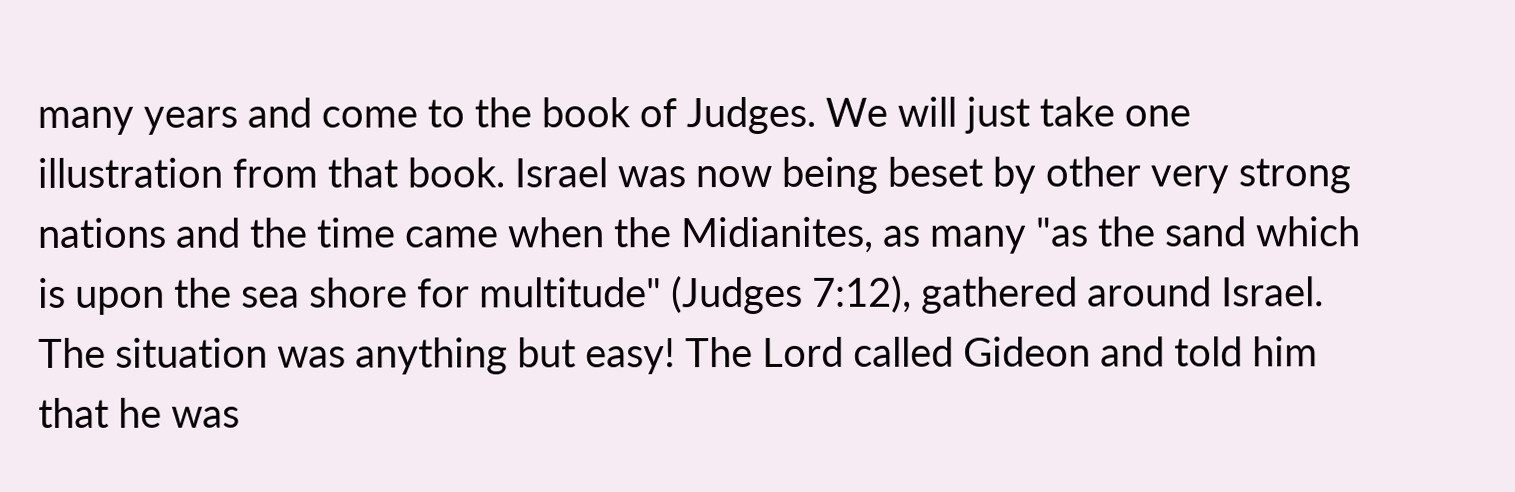many years and come to the book of Judges. We will just take one illustration from that book. Israel was now being beset by other very strong nations and the time came when the Midianites, as many "as the sand which is upon the sea shore for multitude" (Judges 7:12), gathered around Israel. The situation was anything but easy! The Lord called Gideon and told him that he was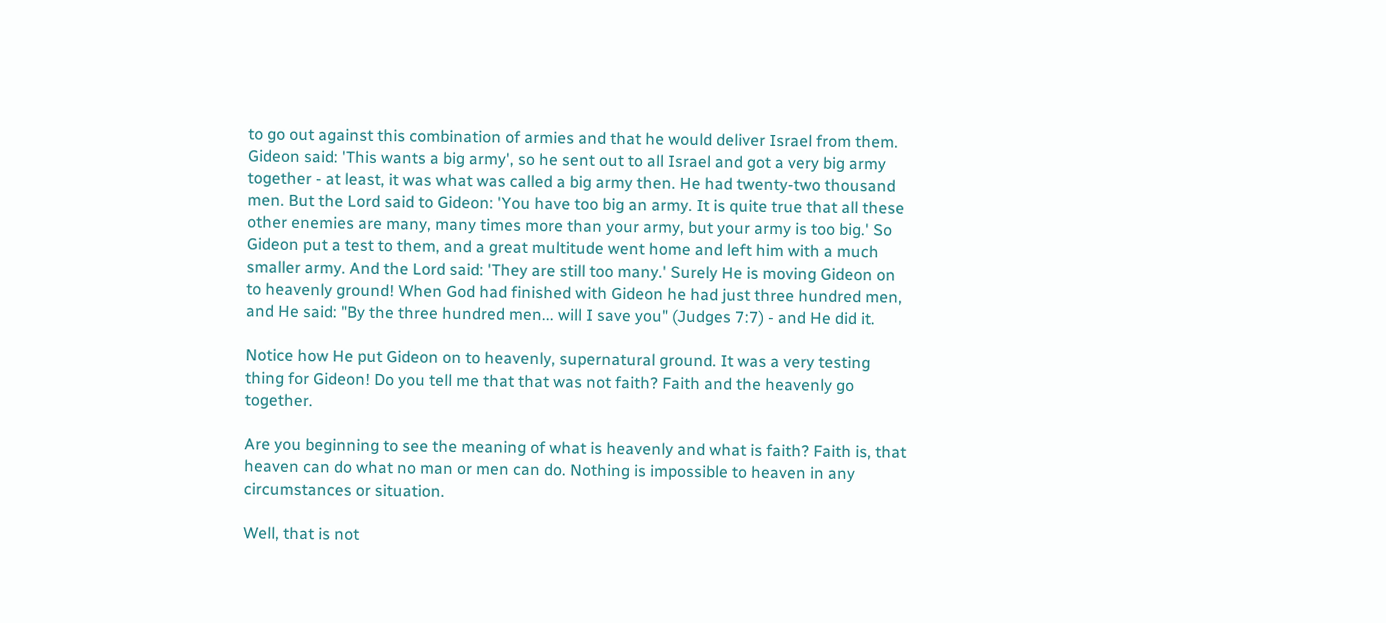to go out against this combination of armies and that he would deliver Israel from them. Gideon said: 'This wants a big army', so he sent out to all Israel and got a very big army together - at least, it was what was called a big army then. He had twenty-two thousand men. But the Lord said to Gideon: 'You have too big an army. It is quite true that all these other enemies are many, many times more than your army, but your army is too big.' So Gideon put a test to them, and a great multitude went home and left him with a much smaller army. And the Lord said: 'They are still too many.' Surely He is moving Gideon on to heavenly ground! When God had finished with Gideon he had just three hundred men, and He said: "By the three hundred men... will I save you" (Judges 7:7) - and He did it.

Notice how He put Gideon on to heavenly, supernatural ground. It was a very testing thing for Gideon! Do you tell me that that was not faith? Faith and the heavenly go together.

Are you beginning to see the meaning of what is heavenly and what is faith? Faith is, that heaven can do what no man or men can do. Nothing is impossible to heaven in any circumstances or situation.

Well, that is not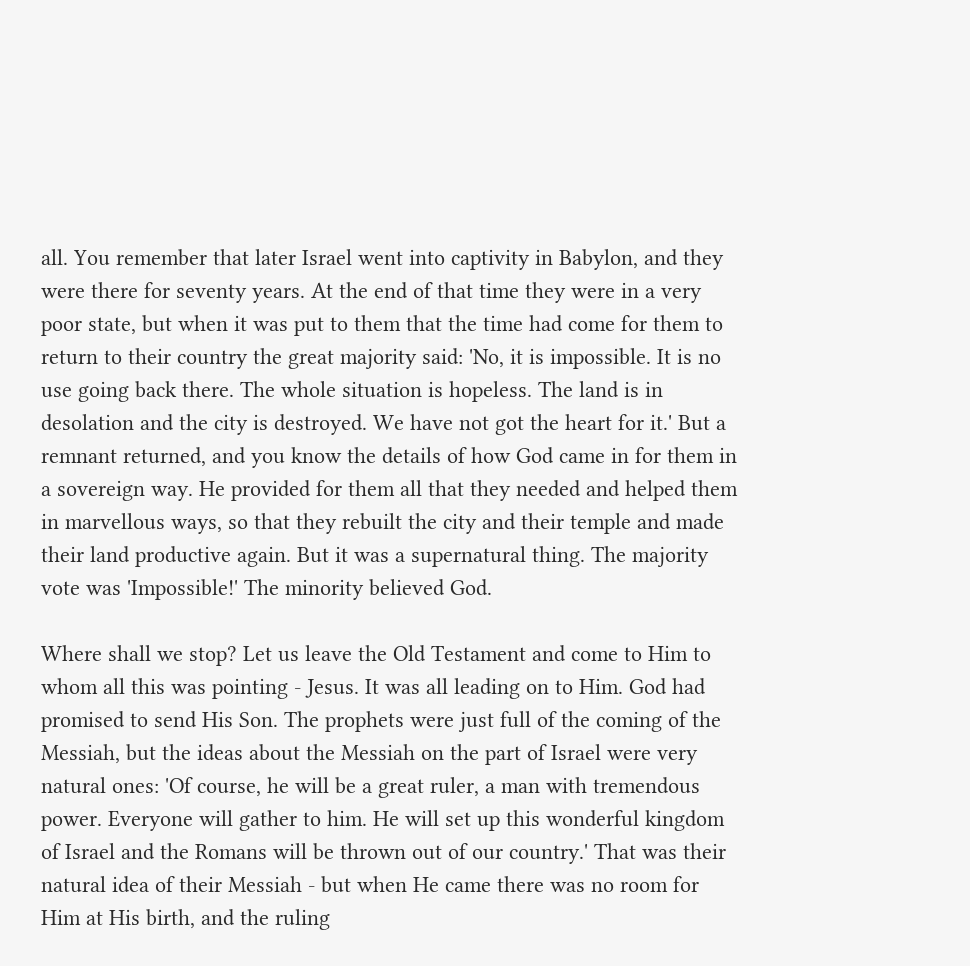all. You remember that later Israel went into captivity in Babylon, and they were there for seventy years. At the end of that time they were in a very poor state, but when it was put to them that the time had come for them to return to their country the great majority said: 'No, it is impossible. It is no use going back there. The whole situation is hopeless. The land is in desolation and the city is destroyed. We have not got the heart for it.' But a remnant returned, and you know the details of how God came in for them in a sovereign way. He provided for them all that they needed and helped them in marvellous ways, so that they rebuilt the city and their temple and made their land productive again. But it was a supernatural thing. The majority vote was 'Impossible!' The minority believed God.

Where shall we stop? Let us leave the Old Testament and come to Him to whom all this was pointing - Jesus. It was all leading on to Him. God had promised to send His Son. The prophets were just full of the coming of the Messiah, but the ideas about the Messiah on the part of Israel were very natural ones: 'Of course, he will be a great ruler, a man with tremendous power. Everyone will gather to him. He will set up this wonderful kingdom of Israel and the Romans will be thrown out of our country.' That was their natural idea of their Messiah - but when He came there was no room for Him at His birth, and the ruling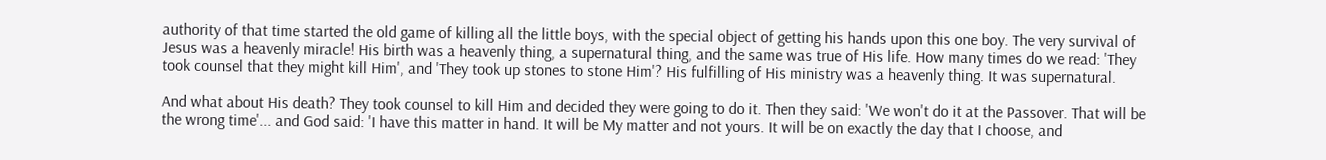authority of that time started the old game of killing all the little boys, with the special object of getting his hands upon this one boy. The very survival of Jesus was a heavenly miracle! His birth was a heavenly thing, a supernatural thing, and the same was true of His life. How many times do we read: 'They took counsel that they might kill Him', and 'They took up stones to stone Him'? His fulfilling of His ministry was a heavenly thing. It was supernatural.

And what about His death? They took counsel to kill Him and decided they were going to do it. Then they said: 'We won't do it at the Passover. That will be the wrong time'... and God said: 'I have this matter in hand. It will be My matter and not yours. It will be on exactly the day that I choose, and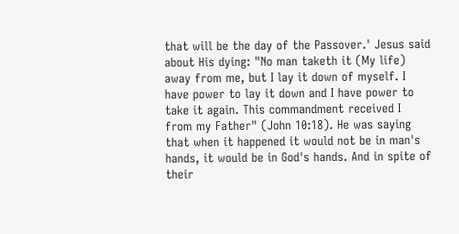that will be the day of the Passover.' Jesus said about His dying: "No man taketh it (My life) away from me, but I lay it down of myself. I have power to lay it down and I have power to take it again. This commandment received I from my Father" (John 10:18). He was saying that when it happened it would not be in man's hands, it would be in God's hands. And in spite of their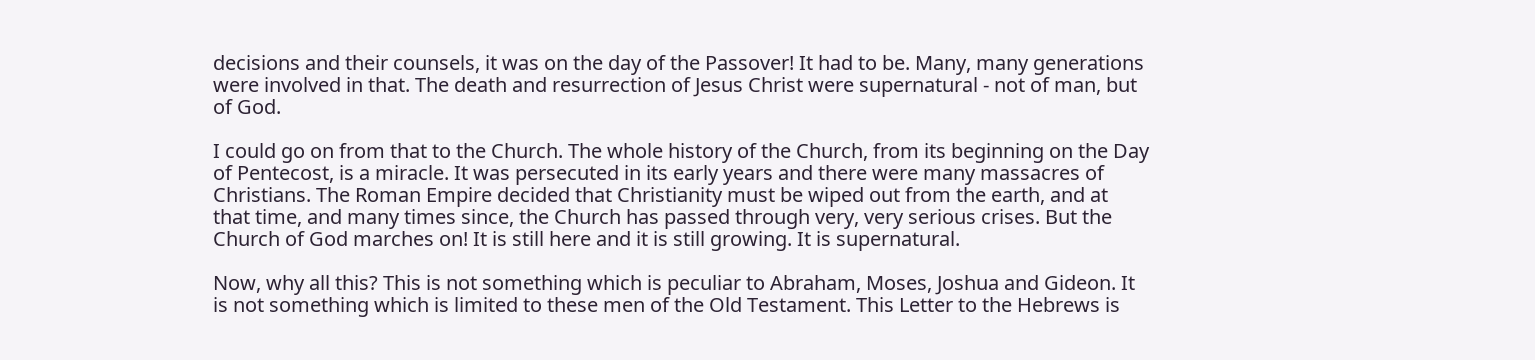decisions and their counsels, it was on the day of the Passover! It had to be. Many, many generations were involved in that. The death and resurrection of Jesus Christ were supernatural - not of man, but of God.

I could go on from that to the Church. The whole history of the Church, from its beginning on the Day of Pentecost, is a miracle. It was persecuted in its early years and there were many massacres of Christians. The Roman Empire decided that Christianity must be wiped out from the earth, and at that time, and many times since, the Church has passed through very, very serious crises. But the Church of God marches on! It is still here and it is still growing. It is supernatural.

Now, why all this? This is not something which is peculiar to Abraham, Moses, Joshua and Gideon. It is not something which is limited to these men of the Old Testament. This Letter to the Hebrews is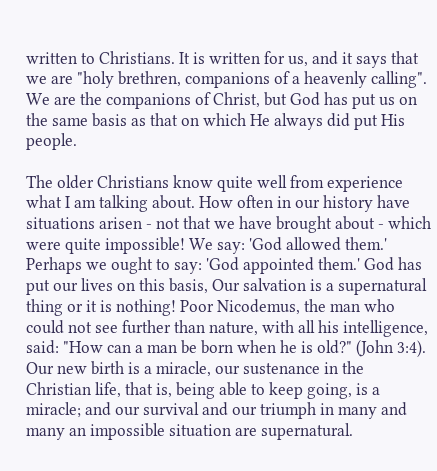written to Christians. It is written for us, and it says that we are "holy brethren, companions of a heavenly calling". We are the companions of Christ, but God has put us on the same basis as that on which He always did put His people.

The older Christians know quite well from experience what I am talking about. How often in our history have situations arisen - not that we have brought about - which were quite impossible! We say: 'God allowed them.' Perhaps we ought to say: 'God appointed them.' God has put our lives on this basis, Our salvation is a supernatural thing or it is nothing! Poor Nicodemus, the man who could not see further than nature, with all his intelligence, said: "How can a man be born when he is old?" (John 3:4). Our new birth is a miracle, our sustenance in the Christian life, that is, being able to keep going, is a miracle; and our survival and our triumph in many and many an impossible situation are supernatural.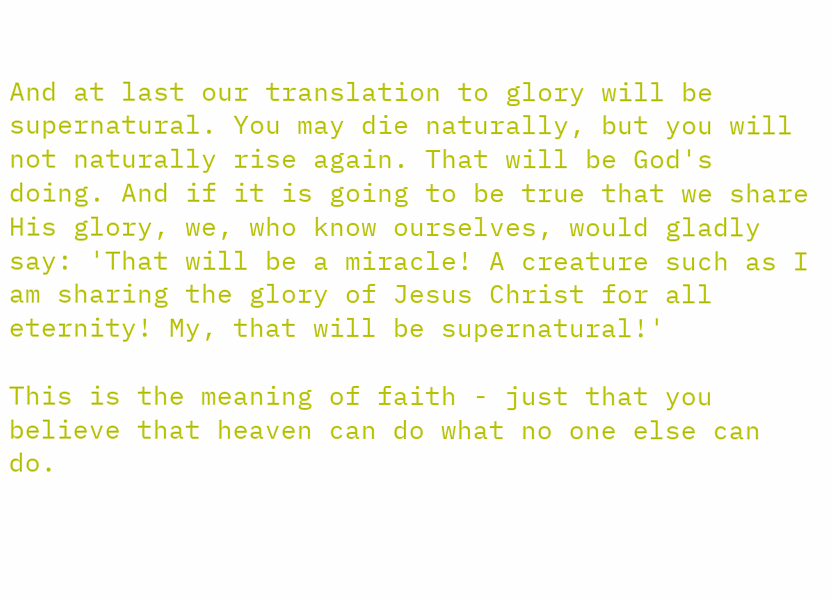And at last our translation to glory will be supernatural. You may die naturally, but you will not naturally rise again. That will be God's doing. And if it is going to be true that we share His glory, we, who know ourselves, would gladly say: 'That will be a miracle! A creature such as I am sharing the glory of Jesus Christ for all eternity! My, that will be supernatural!'

This is the meaning of faith - just that you believe that heaven can do what no one else can do.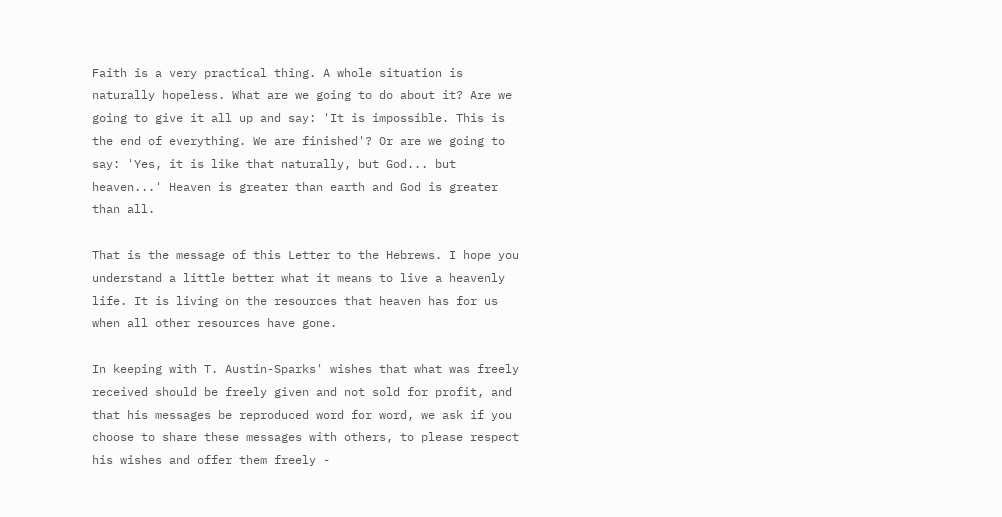Faith is a very practical thing. A whole situation is naturally hopeless. What are we going to do about it? Are we going to give it all up and say: 'It is impossible. This is the end of everything. We are finished'? Or are we going to say: 'Yes, it is like that naturally, but God... but heaven...' Heaven is greater than earth and God is greater than all.

That is the message of this Letter to the Hebrews. I hope you understand a little better what it means to live a heavenly life. It is living on the resources that heaven has for us when all other resources have gone.

In keeping with T. Austin-Sparks' wishes that what was freely received should be freely given and not sold for profit, and that his messages be reproduced word for word, we ask if you choose to share these messages with others, to please respect his wishes and offer them freely -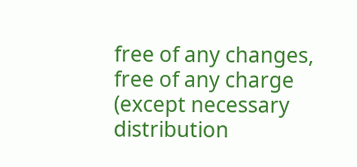free of any changes, free of any charge (except necessary distribution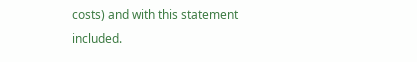costs) and with this statement included.